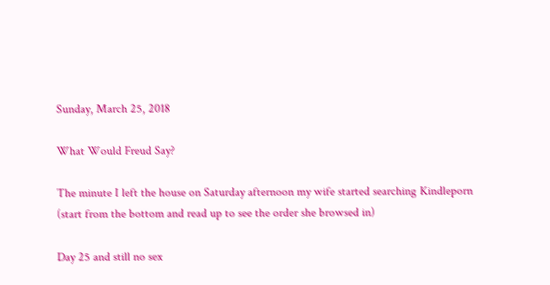Sunday, March 25, 2018

What Would Freud Say?

The minute I left the house on Saturday afternoon my wife started searching Kindleporn
(start from the bottom and read up to see the order she browsed in)

Day 25 and still no sex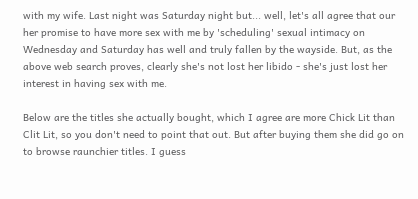with my wife. Last night was Saturday night but... well, let's all agree that our  her promise to have more sex with me by 'scheduling' sexual intimacy on Wednesday and Saturday has well and truly fallen by the wayside. But, as the above web search proves, clearly she's not lost her libido - she's just lost her interest in having sex with me.

Below are the titles she actually bought, which I agree are more Chick Lit than Clit Lit, so you don't need to point that out. But after buying them she did go on to browse raunchier titles. I guess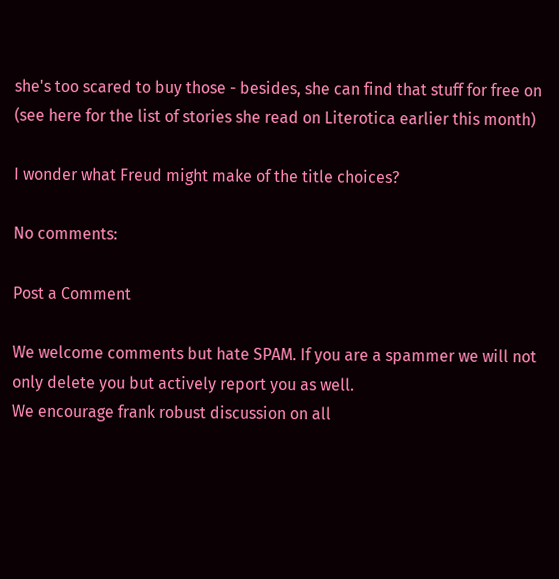she's too scared to buy those - besides, she can find that stuff for free on (see here for the list of stories she read on Literotica earlier this month)

I wonder what Freud might make of the title choices?

No comments:

Post a Comment

We welcome comments but hate SPAM. If you are a spammer we will not only delete you but actively report you as well.
We encourage frank robust discussion on all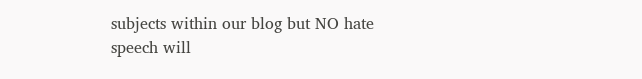subjects within our blog but NO hate speech will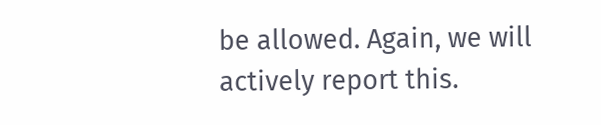be allowed. Again, we will actively report this.